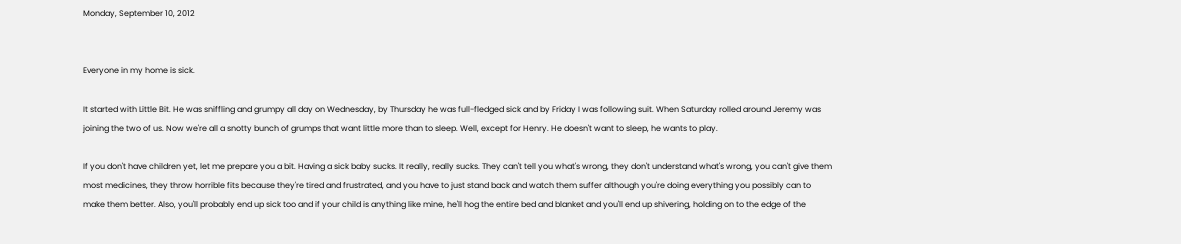Monday, September 10, 2012


Everyone in my home is sick.

It started with Little Bit. He was sniffling and grumpy all day on Wednesday, by Thursday he was full-fledged sick and by Friday I was following suit. When Saturday rolled around Jeremy was joining the two of us. Now we're all a snotty bunch of grumps that want little more than to sleep. Well, except for Henry. He doesn't want to sleep, he wants to play.

If you don't have children yet, let me prepare you a bit. Having a sick baby sucks. It really, really sucks. They can't tell you what's wrong, they don't understand what's wrong, you can't give them most medicines, they throw horrible fits because they're tired and frustrated, and you have to just stand back and watch them suffer although you're doing everything you possibly can to make them better. Also, you'll probably end up sick too and if your child is anything like mine, he'll hog the entire bed and blanket and you'll end up shivering, holding on to the edge of the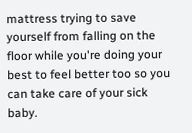mattress trying to save yourself from falling on the floor while you're doing your best to feel better too so you can take care of your sick baby.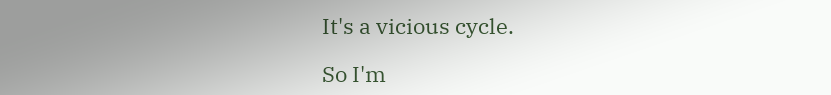It's a vicious cycle.

So I'm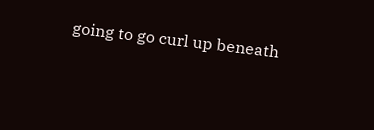going to go curl up beneath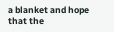a blanket and hope that the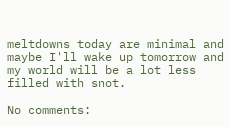meltdowns today are minimal and maybe I'll wake up tomorrow and my world will be a lot less filled with snot.

No comments: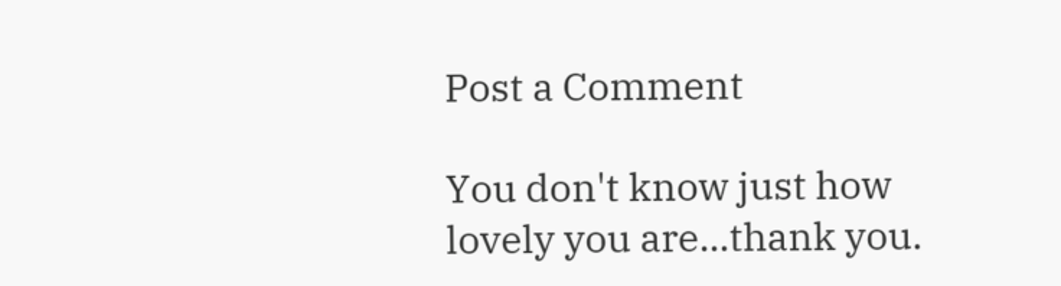Post a Comment

You don't know just how lovely you are...thank you.